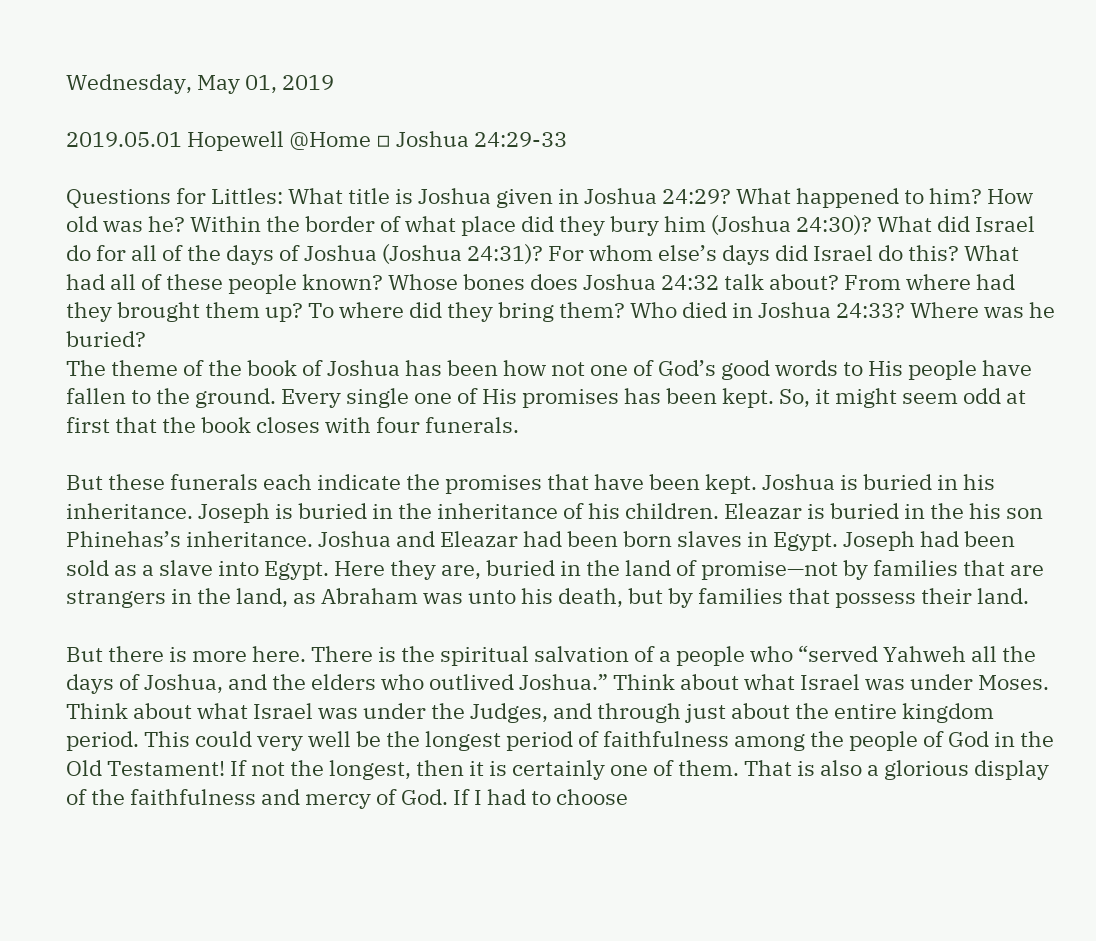Wednesday, May 01, 2019

2019.05.01 Hopewell @Home ▫ Joshua 24:29-33

Questions for Littles: What title is Joshua given in Joshua 24:29? What happened to him? How old was he? Within the border of what place did they bury him (Joshua 24:30)? What did Israel do for all of the days of Joshua (Joshua 24:31)? For whom else’s days did Israel do this? What had all of these people known? Whose bones does Joshua 24:32 talk about? From where had they brought them up? To where did they bring them? Who died in Joshua 24:33? Where was he buried?
The theme of the book of Joshua has been how not one of God’s good words to His people have fallen to the ground. Every single one of His promises has been kept. So, it might seem odd at first that the book closes with four funerals.

But these funerals each indicate the promises that have been kept. Joshua is buried in his inheritance. Joseph is buried in the inheritance of his children. Eleazar is buried in the his son Phinehas’s inheritance. Joshua and Eleazar had been born slaves in Egypt. Joseph had been sold as a slave into Egypt. Here they are, buried in the land of promise—not by families that are strangers in the land, as Abraham was unto his death, but by families that possess their land.

But there is more here. There is the spiritual salvation of a people who “served Yahweh all the days of Joshua, and the elders who outlived Joshua.” Think about what Israel was under Moses. Think about what Israel was under the Judges, and through just about the entire kingdom period. This could very well be the longest period of faithfulness among the people of God in the Old Testament! If not the longest, then it is certainly one of them. That is also a glorious display of the faithfulness and mercy of God. If I had to choose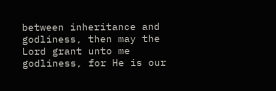between inheritance and godliness, then may the Lord grant unto me godliness, for He is our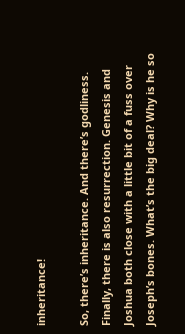inheritance!

So, there’s inheritance. And there’s godliness. Finally, there is also resurrection. Genesis and Joshua both close with a little bit of a fuss over Joseph’s bones. What’s the big deal? Why is he so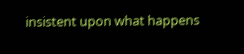insistent upon what happens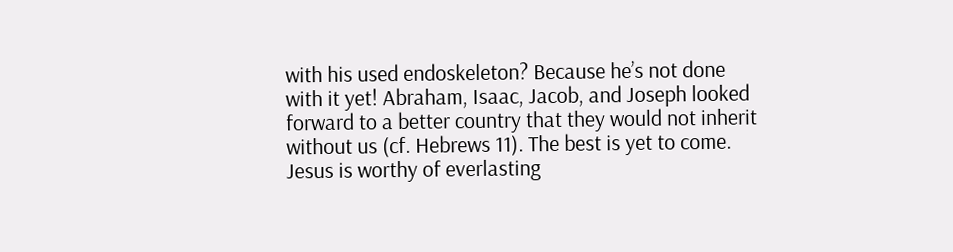with his used endoskeleton? Because he’s not done with it yet! Abraham, Isaac, Jacob, and Joseph looked forward to a better country that they would not inherit without us (cf. Hebrews 11). The best is yet to come. Jesus is worthy of everlasting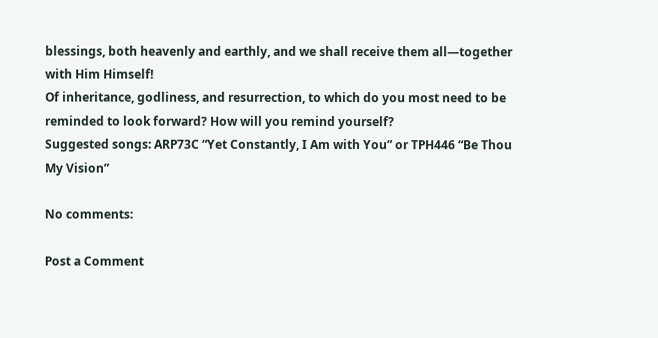blessings, both heavenly and earthly, and we shall receive them all—together with Him Himself!
Of inheritance, godliness, and resurrection, to which do you most need to be reminded to look forward? How will you remind yourself?
Suggested songs: ARP73C “Yet Constantly, I Am with You” or TPH446 “Be Thou My Vision”

No comments:

Post a Comment